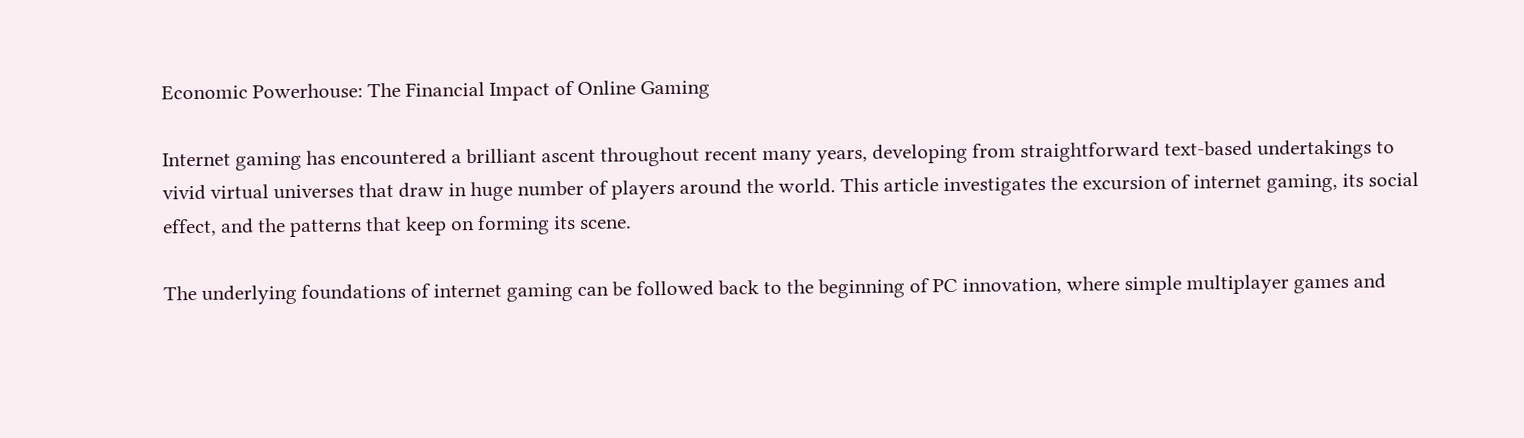Economic Powerhouse: The Financial Impact of Online Gaming

Internet gaming has encountered a brilliant ascent throughout recent many years, developing from straightforward text-based undertakings to vivid virtual universes that draw in huge number of players around the world. This article investigates the excursion of internet gaming, its social effect, and the patterns that keep on forming its scene.

The underlying foundations of internet gaming can be followed back to the beginning of PC innovation, where simple multiplayer games and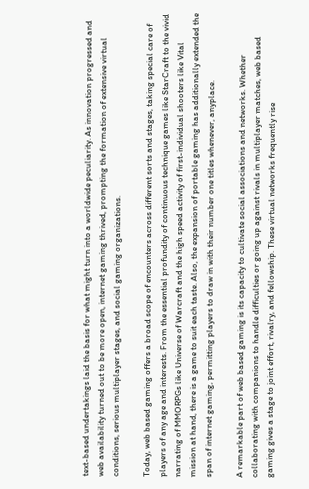text-based undertakings laid the basis for what might turn into a worldwide peculiarity. As innovation progressed and web availability turned out to be more open, internet gaming thrived, prompting the formation of extensive virtual conditions, serious multiplayer stages, and social gaming organizations.

Today, web based gaming offers a broad scope of encounters across different sorts and stages, taking special care of players of any age and interests. From the essential profundity of continuous technique games like StarCraft to the vivid narrating of MMORPGs like Universe of Warcraft and the high speed activity of first-individual shooters like Vital mission at hand, there is a game to suit each taste. Also, the expansion of portable gaming has additionally extended the span of internet gaming, permitting players to draw in with their number one titles whenever, anyplace.

A remarkable part of web based gaming is its capacity to cultivate social associations and networks. Whether collaborating with companions to handle difficulties or going up against rivals in multiplayer matches, web based gaming gives a stage to joint effort, rivalry, and fellowship. These virtual networks frequently rise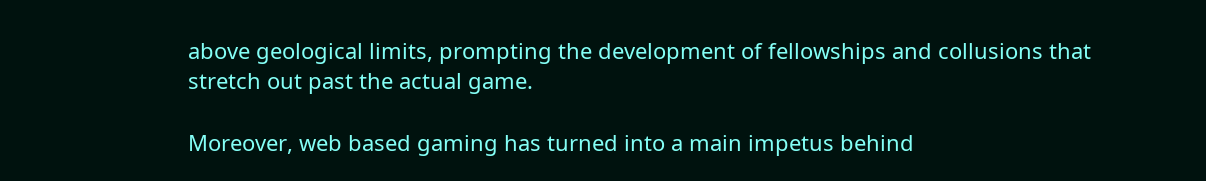above geological limits, prompting the development of fellowships and collusions that stretch out past the actual game.

Moreover, web based gaming has turned into a main impetus behind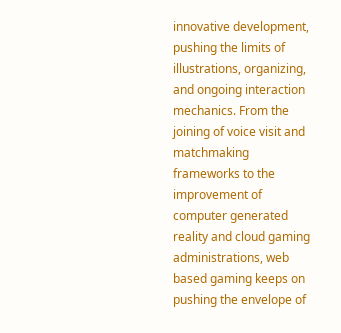innovative development, pushing the limits of illustrations, organizing, and ongoing interaction mechanics. From the joining of voice visit and matchmaking frameworks to the improvement of computer generated reality and cloud gaming administrations, web based gaming keeps on pushing the envelope of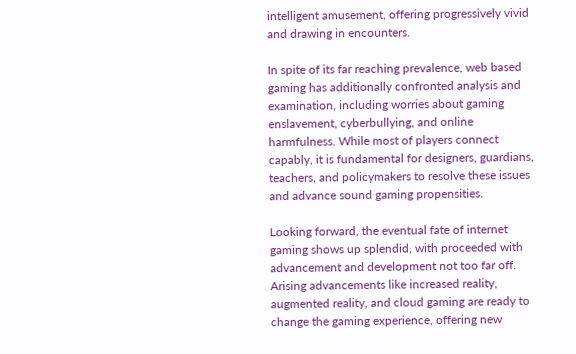intelligent amusement, offering progressively vivid and drawing in encounters.

In spite of its far reaching prevalence, web based gaming has additionally confronted analysis and examination, including worries about gaming enslavement, cyberbullying, and online harmfulness. While most of players connect capably, it is fundamental for designers, guardians, teachers, and policymakers to resolve these issues and advance sound gaming propensities.

Looking forward, the eventual fate of internet gaming shows up splendid, with proceeded with advancement and development not too far off. Arising advancements like increased reality, augmented reality, and cloud gaming are ready to change the gaming experience, offering new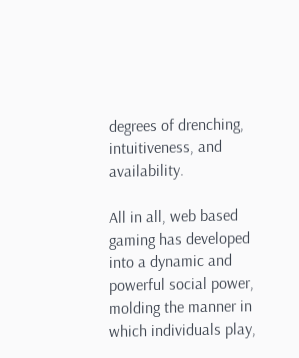degrees of drenching, intuitiveness, and availability.

All in all, web based gaming has developed into a dynamic and powerful social power, molding the manner in which individuals play,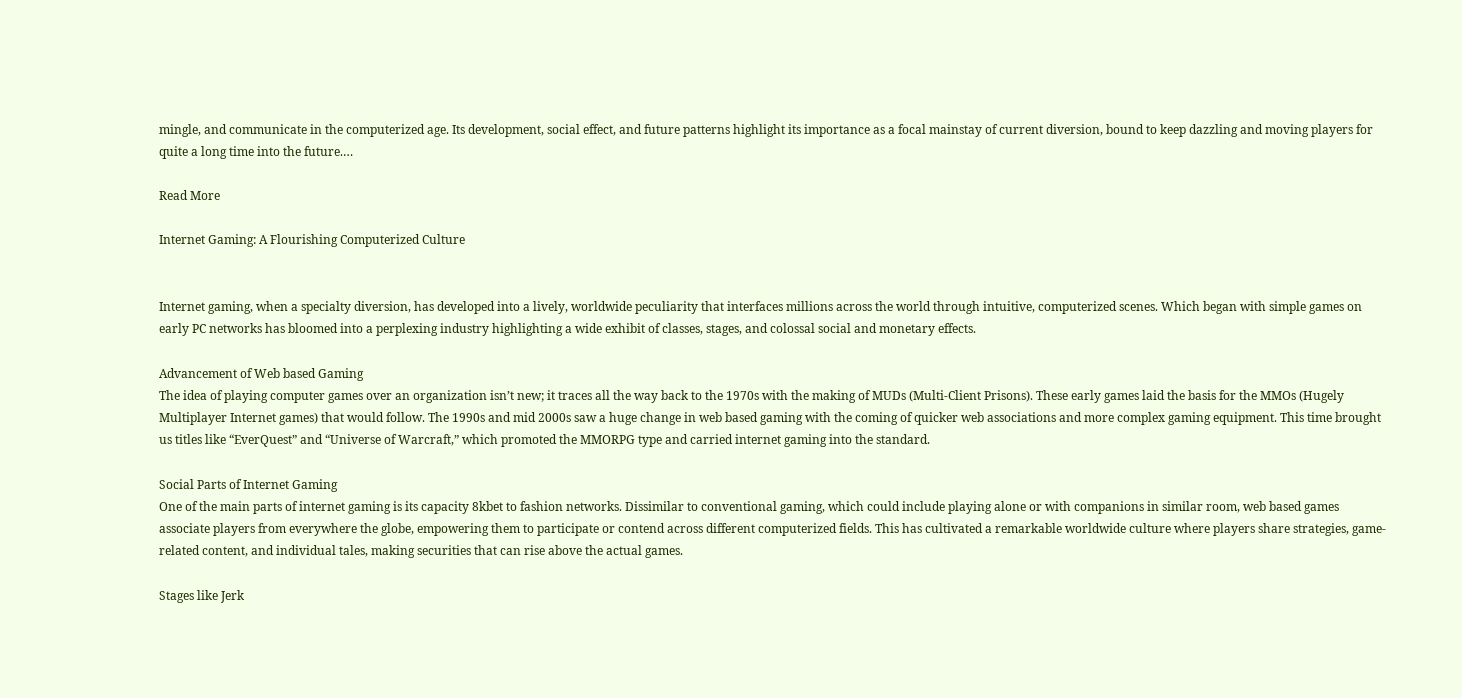mingle, and communicate in the computerized age. Its development, social effect, and future patterns highlight its importance as a focal mainstay of current diversion, bound to keep dazzling and moving players for quite a long time into the future.…

Read More

Internet Gaming: A Flourishing Computerized Culture


Internet gaming, when a specialty diversion, has developed into a lively, worldwide peculiarity that interfaces millions across the world through intuitive, computerized scenes. Which began with simple games on early PC networks has bloomed into a perplexing industry highlighting a wide exhibit of classes, stages, and colossal social and monetary effects.

Advancement of Web based Gaming
The idea of playing computer games over an organization isn’t new; it traces all the way back to the 1970s with the making of MUDs (Multi-Client Prisons). These early games laid the basis for the MMOs (Hugely Multiplayer Internet games) that would follow. The 1990s and mid 2000s saw a huge change in web based gaming with the coming of quicker web associations and more complex gaming equipment. This time brought us titles like “EverQuest” and “Universe of Warcraft,” which promoted the MMORPG type and carried internet gaming into the standard.

Social Parts of Internet Gaming
One of the main parts of internet gaming is its capacity 8kbet to fashion networks. Dissimilar to conventional gaming, which could include playing alone or with companions in similar room, web based games associate players from everywhere the globe, empowering them to participate or contend across different computerized fields. This has cultivated a remarkable worldwide culture where players share strategies, game-related content, and individual tales, making securities that can rise above the actual games.

Stages like Jerk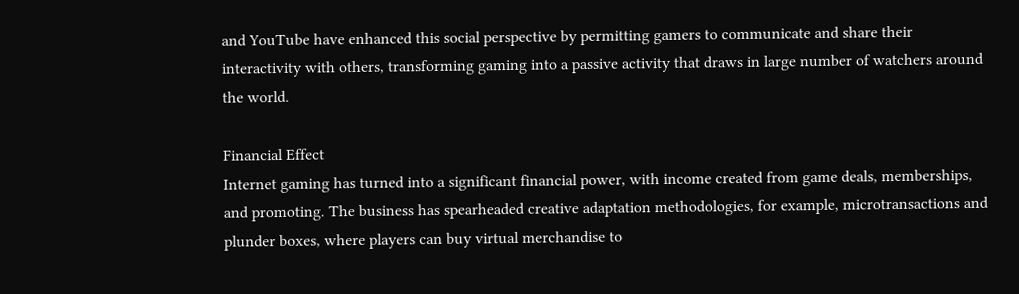and YouTube have enhanced this social perspective by permitting gamers to communicate and share their interactivity with others, transforming gaming into a passive activity that draws in large number of watchers around the world.

Financial Effect
Internet gaming has turned into a significant financial power, with income created from game deals, memberships, and promoting. The business has spearheaded creative adaptation methodologies, for example, microtransactions and plunder boxes, where players can buy virtual merchandise to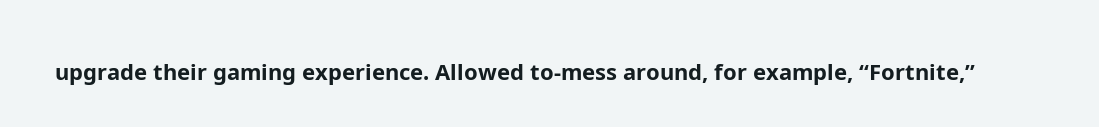upgrade their gaming experience. Allowed to-mess around, for example, “Fortnite,”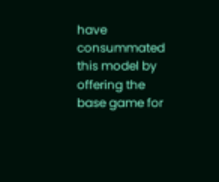have consummated this model by offering the base game for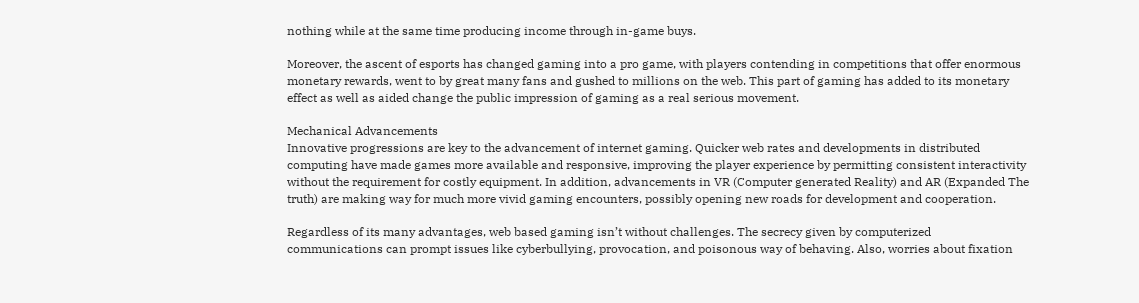nothing while at the same time producing income through in-game buys.

Moreover, the ascent of esports has changed gaming into a pro game, with players contending in competitions that offer enormous monetary rewards, went to by great many fans and gushed to millions on the web. This part of gaming has added to its monetary effect as well as aided change the public impression of gaming as a real serious movement.

Mechanical Advancements
Innovative progressions are key to the advancement of internet gaming. Quicker web rates and developments in distributed computing have made games more available and responsive, improving the player experience by permitting consistent interactivity without the requirement for costly equipment. In addition, advancements in VR (Computer generated Reality) and AR (Expanded The truth) are making way for much more vivid gaming encounters, possibly opening new roads for development and cooperation.

Regardless of its many advantages, web based gaming isn’t without challenges. The secrecy given by computerized communications can prompt issues like cyberbullying, provocation, and poisonous way of behaving. Also, worries about fixation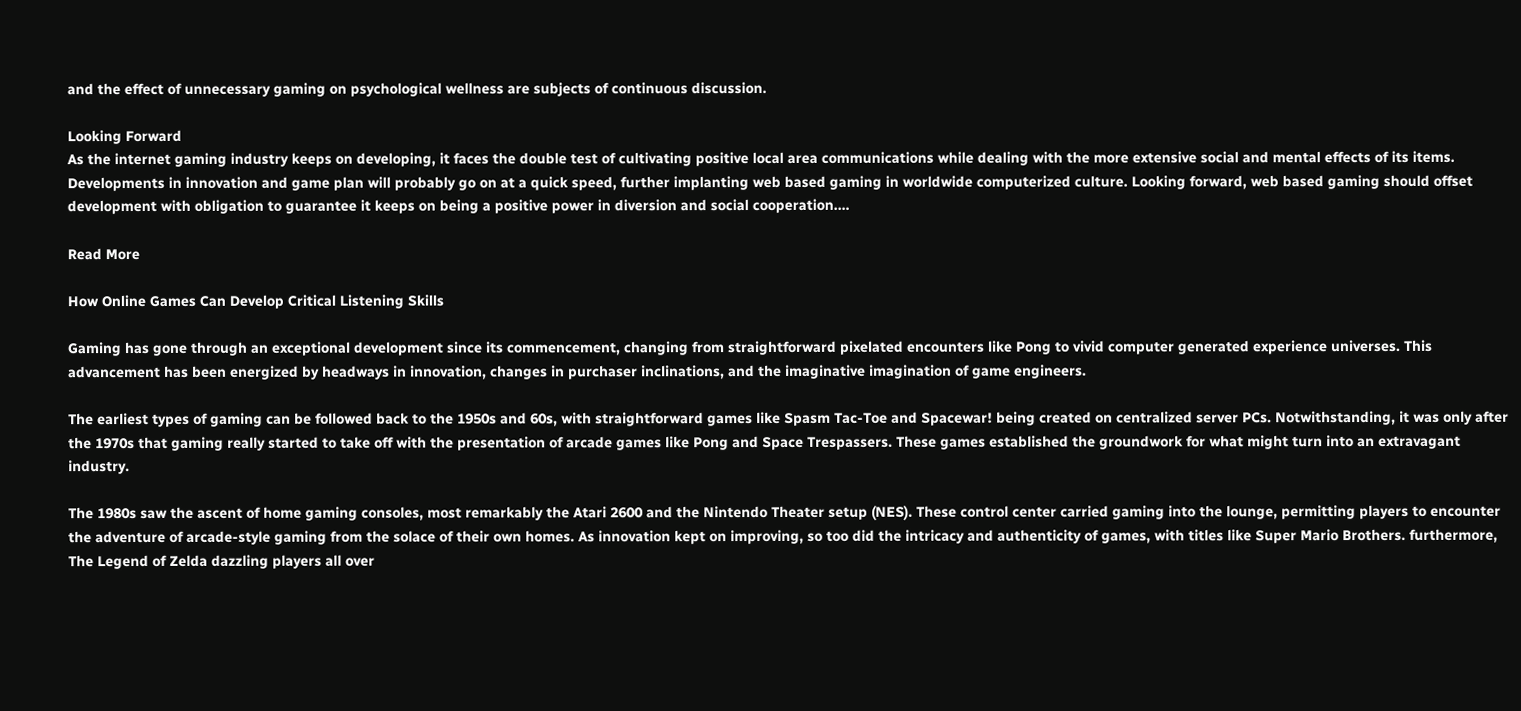and the effect of unnecessary gaming on psychological wellness are subjects of continuous discussion.

Looking Forward
As the internet gaming industry keeps on developing, it faces the double test of cultivating positive local area communications while dealing with the more extensive social and mental effects of its items. Developments in innovation and game plan will probably go on at a quick speed, further implanting web based gaming in worldwide computerized culture. Looking forward, web based gaming should offset development with obligation to guarantee it keeps on being a positive power in diversion and social cooperation.…

Read More

How Online Games Can Develop Critical Listening Skills

Gaming has gone through an exceptional development since its commencement, changing from straightforward pixelated encounters like Pong to vivid computer generated experience universes. This advancement has been energized by headways in innovation, changes in purchaser inclinations, and the imaginative imagination of game engineers.

The earliest types of gaming can be followed back to the 1950s and 60s, with straightforward games like Spasm Tac-Toe and Spacewar! being created on centralized server PCs. Notwithstanding, it was only after the 1970s that gaming really started to take off with the presentation of arcade games like Pong and Space Trespassers. These games established the groundwork for what might turn into an extravagant industry.

The 1980s saw the ascent of home gaming consoles, most remarkably the Atari 2600 and the Nintendo Theater setup (NES). These control center carried gaming into the lounge, permitting players to encounter the adventure of arcade-style gaming from the solace of their own homes. As innovation kept on improving, so too did the intricacy and authenticity of games, with titles like Super Mario Brothers. furthermore, The Legend of Zelda dazzling players all over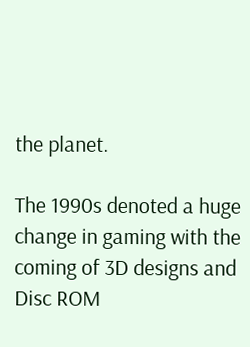the planet.

The 1990s denoted a huge change in gaming with the coming of 3D designs and Disc ROM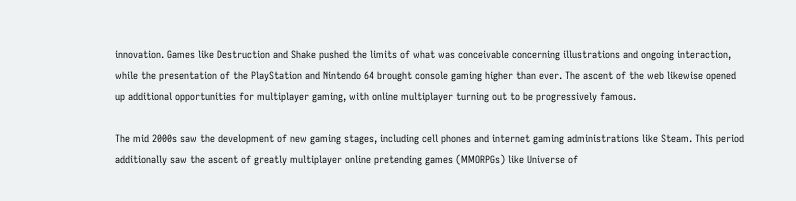innovation. Games like Destruction and Shake pushed the limits of what was conceivable concerning illustrations and ongoing interaction, while the presentation of the PlayStation and Nintendo 64 brought console gaming higher than ever. The ascent of the web likewise opened up additional opportunities for multiplayer gaming, with online multiplayer turning out to be progressively famous.

The mid 2000s saw the development of new gaming stages, including cell phones and internet gaming administrations like Steam. This period additionally saw the ascent of greatly multiplayer online pretending games (MMORPGs) like Universe of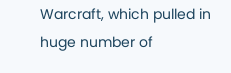Warcraft, which pulled in huge number of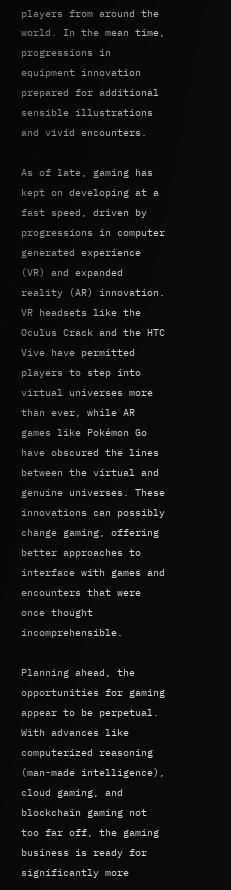players from around the world. In the mean time, progressions in equipment innovation prepared for additional sensible illustrations and vivid encounters.

As of late, gaming has kept on developing at a fast speed, driven by progressions in computer generated experience (VR) and expanded reality (AR) innovation. VR headsets like the Oculus Crack and the HTC Vive have permitted players to step into virtual universes more than ever, while AR games like Pokémon Go have obscured the lines between the virtual and genuine universes. These innovations can possibly change gaming, offering better approaches to interface with games and encounters that were once thought incomprehensible.

Planning ahead, the opportunities for gaming appear to be perpetual. With advances like computerized reasoning (man-made intelligence), cloud gaming, and blockchain gaming not too far off, the gaming business is ready for significantly more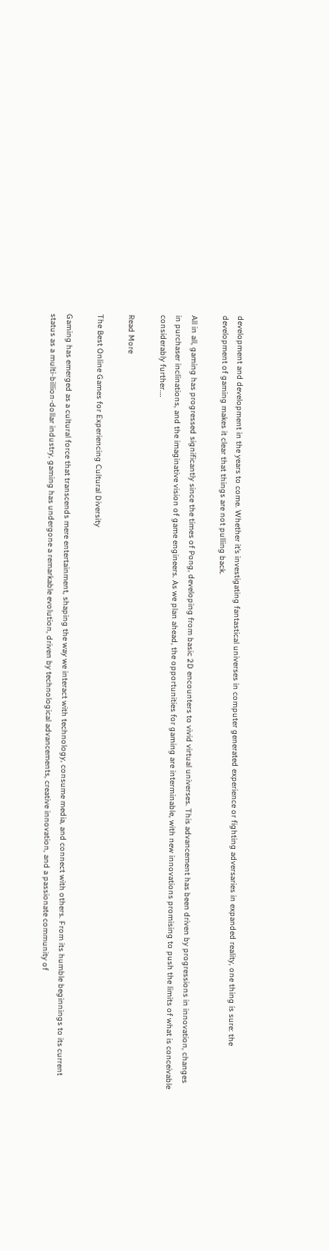development and development in the years to come. Whether it’s investigating fantastical universes in computer generated experience or fighting adversaries in expanded reality, one thing is sure: the development of gaming makes it clear that things are not pulling back.

All in all, gaming has progressed significantly since the times of Pong, developing from basic 2D encounters to vivid virtual universes. This advancement has been driven by progressions in innovation, changes in purchaser inclinations, and the imaginative vision of game engineers. As we plan ahead, the opportunities for gaming are interminable, with new innovations promising to push the limits of what is conceivable considerably further.…

Read More

The Best Online Games for Experiencing Cultural Diversity

Gaming has emerged as a cultural force that transcends mere entertainment, shaping the way we interact with technology, consume media, and connect with others. From its humble beginnings to its current status as a multi-billion-dollar industry, gaming has undergone a remarkable evolution, driven by technological advancements, creative innovation, and a passionate community of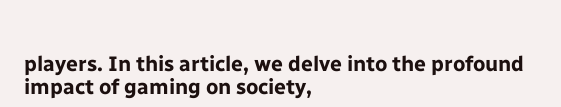players. In this article, we delve into the profound impact of gaming on society,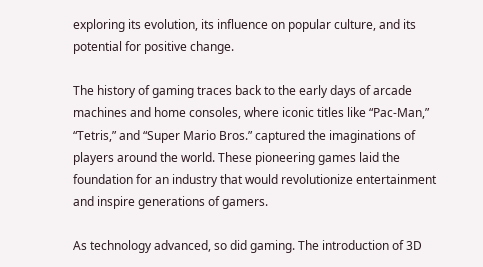exploring its evolution, its influence on popular culture, and its potential for positive change.

The history of gaming traces back to the early days of arcade machines and home consoles, where iconic titles like “Pac-Man,” “Tetris,” and “Super Mario Bros.” captured the imaginations of players around the world. These pioneering games laid the foundation for an industry that would revolutionize entertainment and inspire generations of gamers.

As technology advanced, so did gaming. The introduction of 3D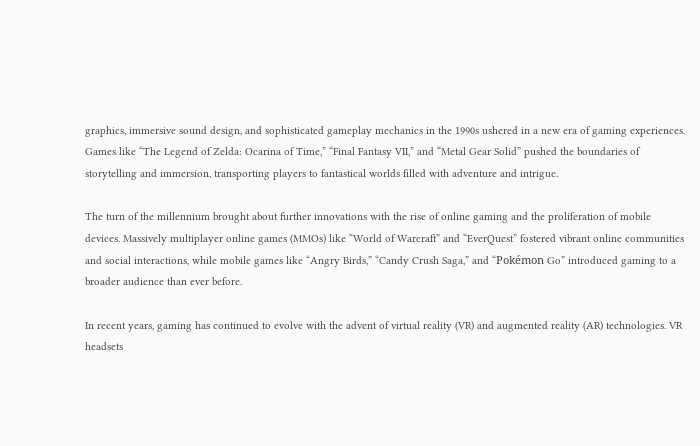graphics, immersive sound design, and sophisticated gameplay mechanics in the 1990s ushered in a new era of gaming experiences. Games like “The Legend of Zelda: Ocarina of Time,” “Final Fantasy VII,” and “Metal Gear Solid” pushed the boundaries of storytelling and immersion, transporting players to fantastical worlds filled with adventure and intrigue.

The turn of the millennium brought about further innovations with the rise of online gaming and the proliferation of mobile devices. Massively multiplayer online games (MMOs) like “World of Warcraft” and “EverQuest” fostered vibrant online communities and social interactions, while mobile games like “Angry Birds,” “Candy Crush Saga,” and “Pokémon Go” introduced gaming to a broader audience than ever before.

In recent years, gaming has continued to evolve with the advent of virtual reality (VR) and augmented reality (AR) technologies. VR headsets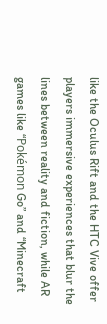like the Oculus Rift and the HTC Vive offer players immersive experiences that blur the lines between reality and fiction, while AR games like “Pokémon Go” and “Minecraft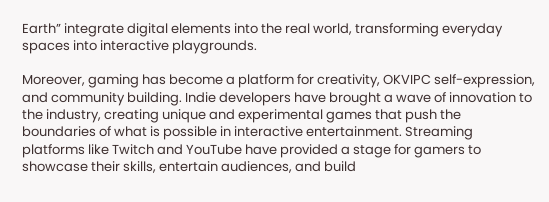Earth” integrate digital elements into the real world, transforming everyday spaces into interactive playgrounds.

Moreover, gaming has become a platform for creativity, OKVIPC self-expression, and community building. Indie developers have brought a wave of innovation to the industry, creating unique and experimental games that push the boundaries of what is possible in interactive entertainment. Streaming platforms like Twitch and YouTube have provided a stage for gamers to showcase their skills, entertain audiences, and build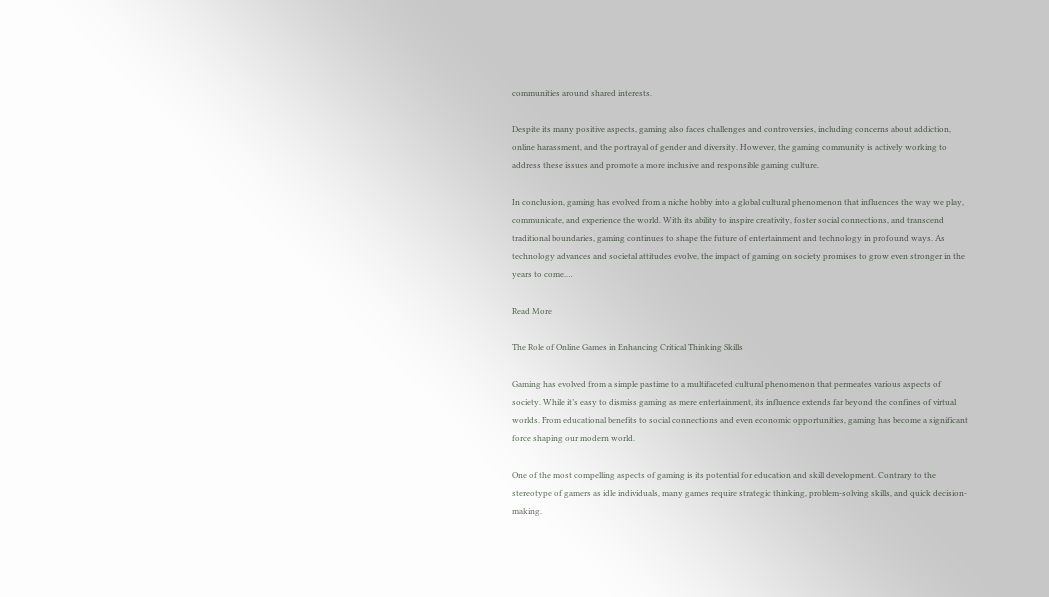communities around shared interests.

Despite its many positive aspects, gaming also faces challenges and controversies, including concerns about addiction, online harassment, and the portrayal of gender and diversity. However, the gaming community is actively working to address these issues and promote a more inclusive and responsible gaming culture.

In conclusion, gaming has evolved from a niche hobby into a global cultural phenomenon that influences the way we play, communicate, and experience the world. With its ability to inspire creativity, foster social connections, and transcend traditional boundaries, gaming continues to shape the future of entertainment and technology in profound ways. As technology advances and societal attitudes evolve, the impact of gaming on society promises to grow even stronger in the years to come.…

Read More

The Role of Online Games in Enhancing Critical Thinking Skills

Gaming has evolved from a simple pastime to a multifaceted cultural phenomenon that permeates various aspects of society. While it’s easy to dismiss gaming as mere entertainment, its influence extends far beyond the confines of virtual worlds. From educational benefits to social connections and even economic opportunities, gaming has become a significant force shaping our modern world.

One of the most compelling aspects of gaming is its potential for education and skill development. Contrary to the stereotype of gamers as idle individuals, many games require strategic thinking, problem-solving skills, and quick decision-making.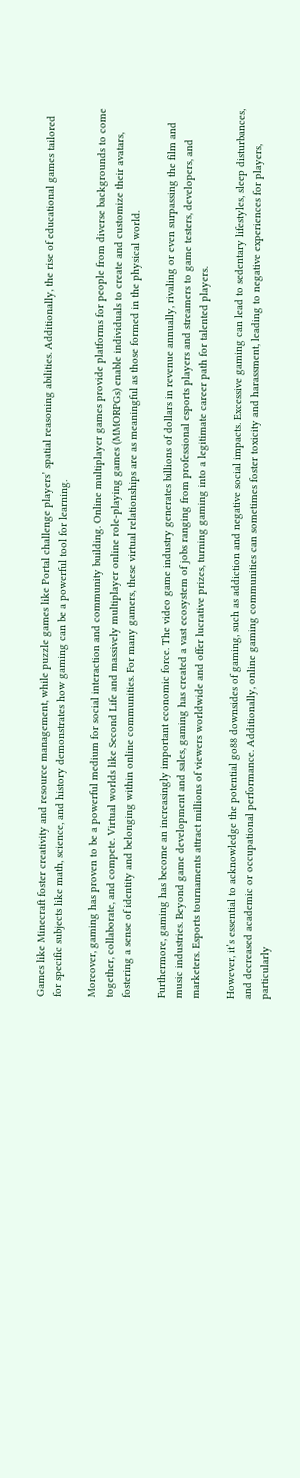Games like Minecraft foster creativity and resource management, while puzzle games like Portal challenge players’ spatial reasoning abilities. Additionally, the rise of educational games tailored for specific subjects like math, science, and history demonstrates how gaming can be a powerful tool for learning.

Moreover, gaming has proven to be a powerful medium for social interaction and community building. Online multiplayer games provide platforms for people from diverse backgrounds to come together, collaborate, and compete. Virtual worlds like Second Life and massively multiplayer online role-playing games (MMORPGs) enable individuals to create and customize their avatars, fostering a sense of identity and belonging within online communities. For many gamers, these virtual relationships are as meaningful as those formed in the physical world.

Furthermore, gaming has become an increasingly important economic force. The video game industry generates billions of dollars in revenue annually, rivaling or even surpassing the film and music industries. Beyond game development and sales, gaming has created a vast ecosystem of jobs ranging from professional esports players and streamers to game testers, developers, and marketers. Esports tournaments attract millions of viewers worldwide and offer lucrative prizes, turning gaming into a legitimate career path for talented players.

However, it’s essential to acknowledge the potential go88 downsides of gaming, such as addiction and negative social impacts. Excessive gaming can lead to sedentary lifestyles, sleep disturbances, and decreased academic or occupational performance. Additionally, online gaming communities can sometimes foster toxicity and harassment, leading to negative experiences for players, particularly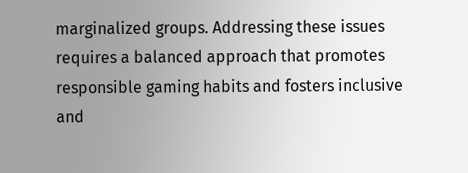marginalized groups. Addressing these issues requires a balanced approach that promotes responsible gaming habits and fosters inclusive and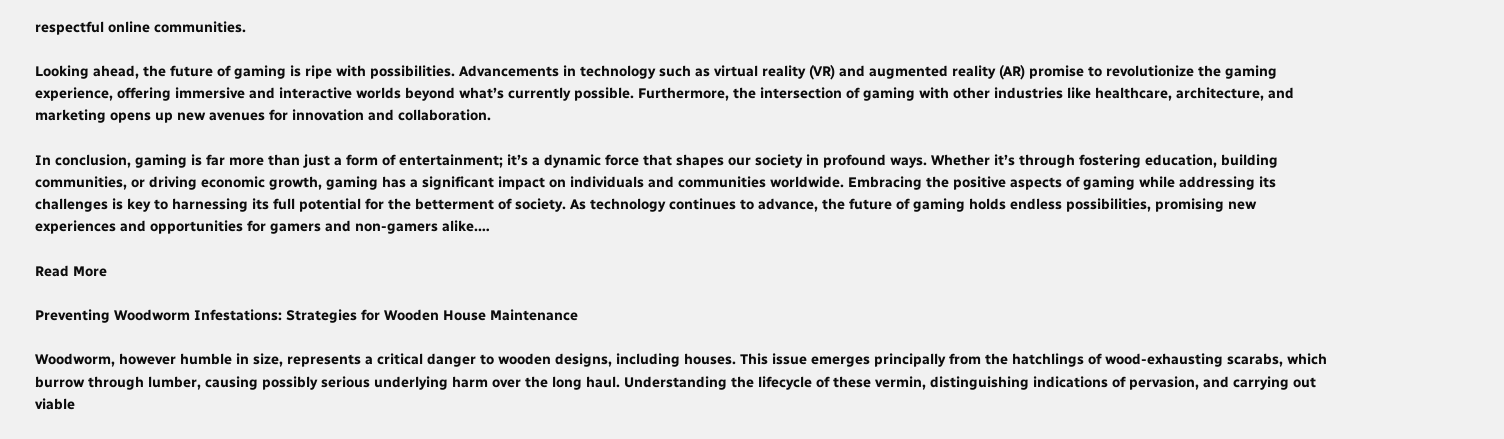respectful online communities.

Looking ahead, the future of gaming is ripe with possibilities. Advancements in technology such as virtual reality (VR) and augmented reality (AR) promise to revolutionize the gaming experience, offering immersive and interactive worlds beyond what’s currently possible. Furthermore, the intersection of gaming with other industries like healthcare, architecture, and marketing opens up new avenues for innovation and collaboration.

In conclusion, gaming is far more than just a form of entertainment; it’s a dynamic force that shapes our society in profound ways. Whether it’s through fostering education, building communities, or driving economic growth, gaming has a significant impact on individuals and communities worldwide. Embracing the positive aspects of gaming while addressing its challenges is key to harnessing its full potential for the betterment of society. As technology continues to advance, the future of gaming holds endless possibilities, promising new experiences and opportunities for gamers and non-gamers alike.…

Read More

Preventing Woodworm Infestations: Strategies for Wooden House Maintenance

Woodworm, however humble in size, represents a critical danger to wooden designs, including houses. This issue emerges principally from the hatchlings of wood-exhausting scarabs, which burrow through lumber, causing possibly serious underlying harm over the long haul. Understanding the lifecycle of these vermin, distinguishing indications of pervasion, and carrying out viable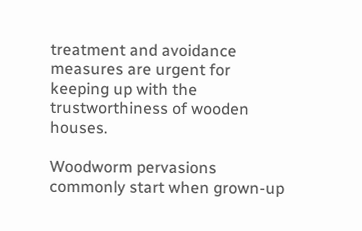treatment and avoidance measures are urgent for keeping up with the trustworthiness of wooden houses.

Woodworm pervasions commonly start when grown-up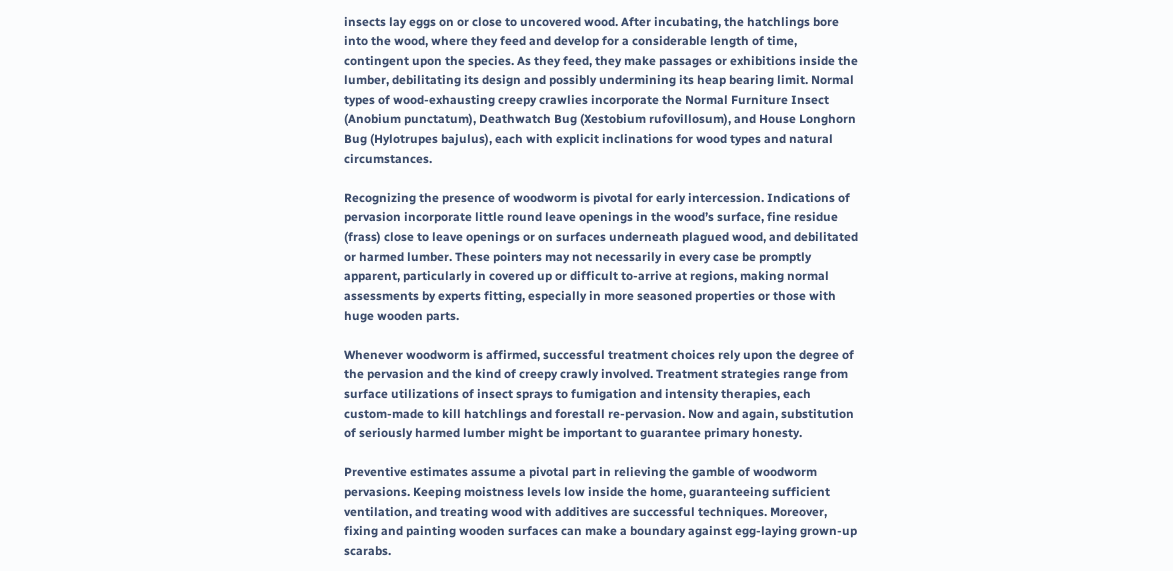insects lay eggs on or close to uncovered wood. After incubating, the hatchlings bore into the wood, where they feed and develop for a considerable length of time, contingent upon the species. As they feed, they make passages or exhibitions inside the lumber, debilitating its design and possibly undermining its heap bearing limit. Normal types of wood-exhausting creepy crawlies incorporate the Normal Furniture Insect (Anobium punctatum), Deathwatch Bug (Xestobium rufovillosum), and House Longhorn Bug (Hylotrupes bajulus), each with explicit inclinations for wood types and natural circumstances.

Recognizing the presence of woodworm is pivotal for early intercession. Indications of pervasion incorporate little round leave openings in the wood’s surface, fine residue (frass) close to leave openings or on surfaces underneath plagued wood, and debilitated or harmed lumber. These pointers may not necessarily in every case be promptly apparent, particularly in covered up or difficult to-arrive at regions, making normal assessments by experts fitting, especially in more seasoned properties or those with huge wooden parts.

Whenever woodworm is affirmed, successful treatment choices rely upon the degree of the pervasion and the kind of creepy crawly involved. Treatment strategies range from surface utilizations of insect sprays to fumigation and intensity therapies, each custom-made to kill hatchlings and forestall re-pervasion. Now and again, substitution of seriously harmed lumber might be important to guarantee primary honesty.

Preventive estimates assume a pivotal part in relieving the gamble of woodworm pervasions. Keeping moistness levels low inside the home, guaranteeing sufficient ventilation, and treating wood with additives are successful techniques. Moreover, fixing and painting wooden surfaces can make a boundary against egg-laying grown-up scarabs.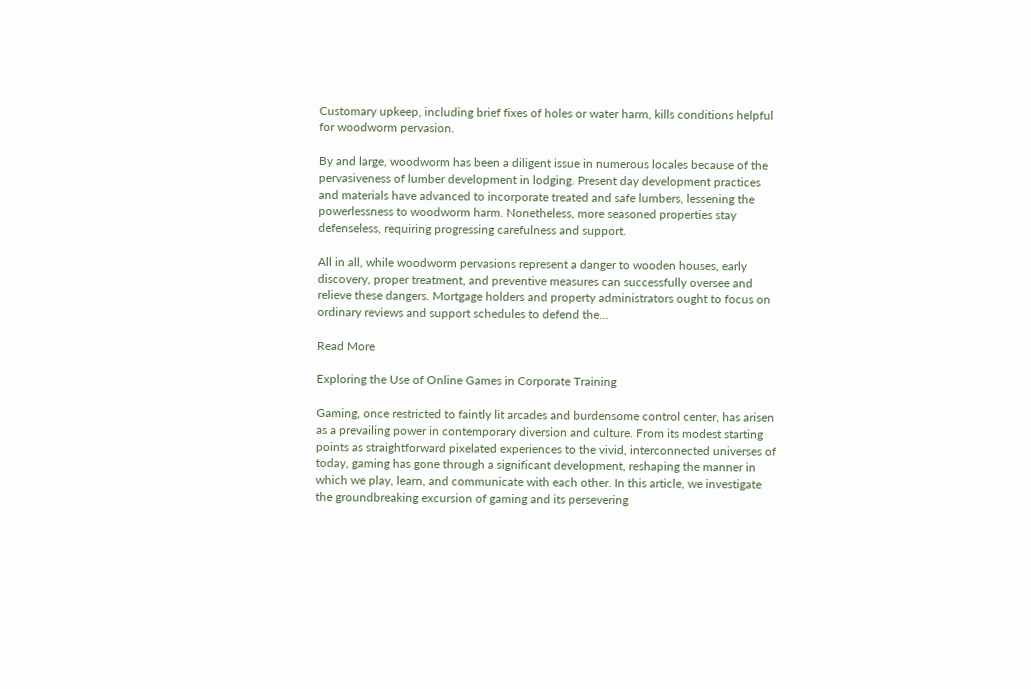Customary upkeep, including brief fixes of holes or water harm, kills conditions helpful for woodworm pervasion.

By and large, woodworm has been a diligent issue in numerous locales because of the pervasiveness of lumber development in lodging. Present day development practices and materials have advanced to incorporate treated and safe lumbers, lessening the powerlessness to woodworm harm. Nonetheless, more seasoned properties stay defenseless, requiring progressing carefulness and support.

All in all, while woodworm pervasions represent a danger to wooden houses, early discovery, proper treatment, and preventive measures can successfully oversee and relieve these dangers. Mortgage holders and property administrators ought to focus on ordinary reviews and support schedules to defend the…

Read More

Exploring the Use of Online Games in Corporate Training

Gaming, once restricted to faintly lit arcades and burdensome control center, has arisen as a prevailing power in contemporary diversion and culture. From its modest starting points as straightforward pixelated experiences to the vivid, interconnected universes of today, gaming has gone through a significant development, reshaping the manner in which we play, learn, and communicate with each other. In this article, we investigate the groundbreaking excursion of gaming and its persevering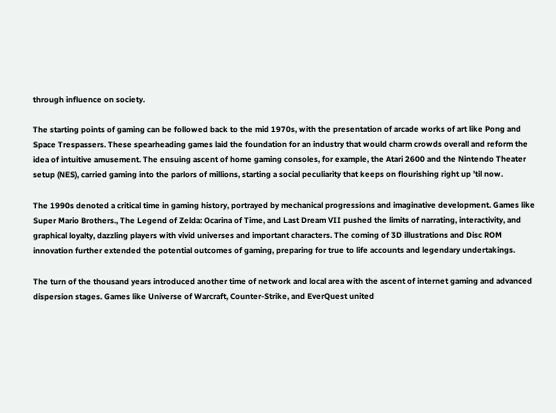through influence on society.

The starting points of gaming can be followed back to the mid 1970s, with the presentation of arcade works of art like Pong and Space Trespassers. These spearheading games laid the foundation for an industry that would charm crowds overall and reform the idea of intuitive amusement. The ensuing ascent of home gaming consoles, for example, the Atari 2600 and the Nintendo Theater setup (NES), carried gaming into the parlors of millions, starting a social peculiarity that keeps on flourishing right up ’til now.

The 1990s denoted a critical time in gaming history, portrayed by mechanical progressions and imaginative development. Games like Super Mario Brothers., The Legend of Zelda: Ocarina of Time, and Last Dream VII pushed the limits of narrating, interactivity, and graphical loyalty, dazzling players with vivid universes and important characters. The coming of 3D illustrations and Disc ROM innovation further extended the potential outcomes of gaming, preparing for true to life accounts and legendary undertakings.

The turn of the thousand years introduced another time of network and local area with the ascent of internet gaming and advanced dispersion stages. Games like Universe of Warcraft, Counter-Strike, and EverQuest united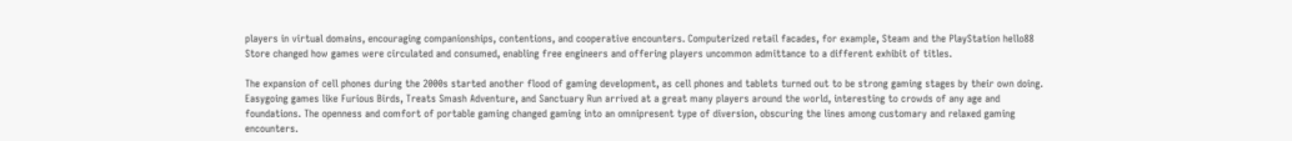players in virtual domains, encouraging companionships, contentions, and cooperative encounters. Computerized retail facades, for example, Steam and the PlayStation hello88 Store changed how games were circulated and consumed, enabling free engineers and offering players uncommon admittance to a different exhibit of titles.

The expansion of cell phones during the 2000s started another flood of gaming development, as cell phones and tablets turned out to be strong gaming stages by their own doing. Easygoing games like Furious Birds, Treats Smash Adventure, and Sanctuary Run arrived at a great many players around the world, interesting to crowds of any age and foundations. The openness and comfort of portable gaming changed gaming into an omnipresent type of diversion, obscuring the lines among customary and relaxed gaming encounters.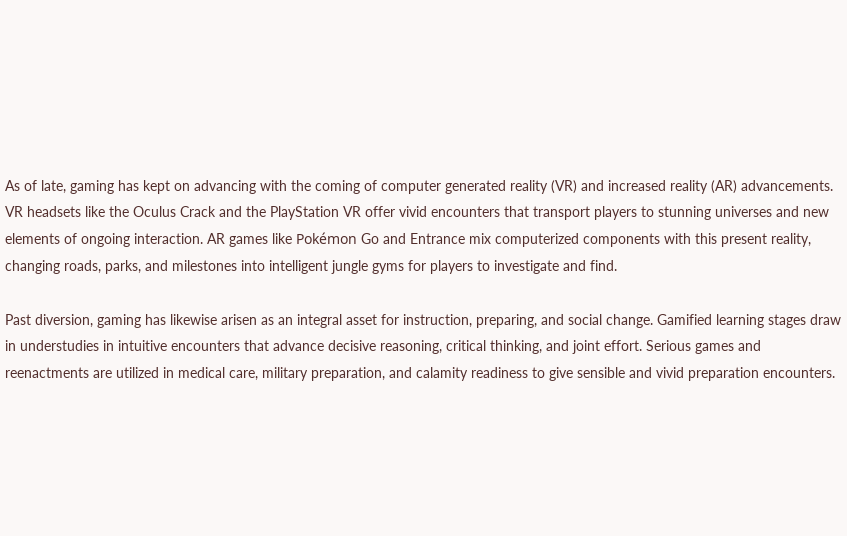As of late, gaming has kept on advancing with the coming of computer generated reality (VR) and increased reality (AR) advancements. VR headsets like the Oculus Crack and the PlayStation VR offer vivid encounters that transport players to stunning universes and new elements of ongoing interaction. AR games like Pokémon Go and Entrance mix computerized components with this present reality, changing roads, parks, and milestones into intelligent jungle gyms for players to investigate and find.

Past diversion, gaming has likewise arisen as an integral asset for instruction, preparing, and social change. Gamified learning stages draw in understudies in intuitive encounters that advance decisive reasoning, critical thinking, and joint effort. Serious games and reenactments are utilized in medical care, military preparation, and calamity readiness to give sensible and vivid preparation encounters.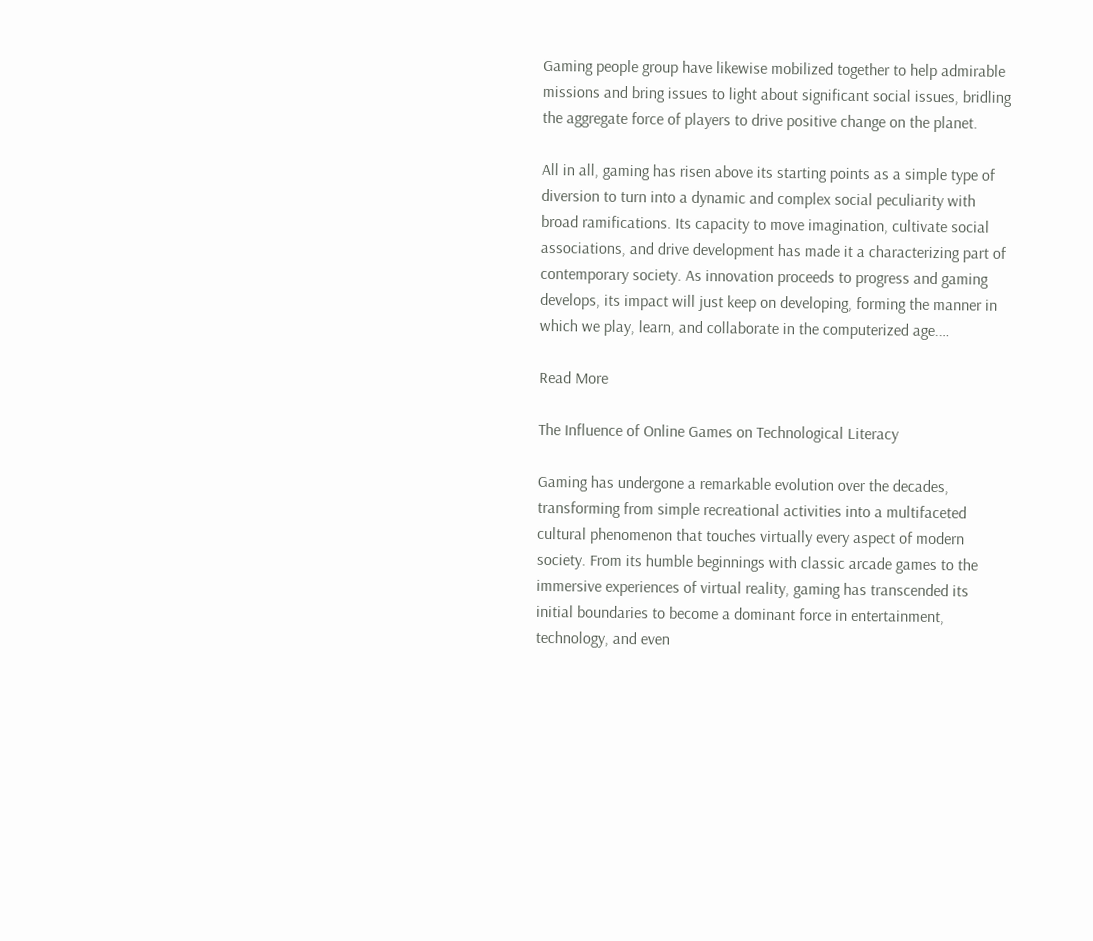Gaming people group have likewise mobilized together to help admirable missions and bring issues to light about significant social issues, bridling the aggregate force of players to drive positive change on the planet.

All in all, gaming has risen above its starting points as a simple type of diversion to turn into a dynamic and complex social peculiarity with broad ramifications. Its capacity to move imagination, cultivate social associations, and drive development has made it a characterizing part of contemporary society. As innovation proceeds to progress and gaming develops, its impact will just keep on developing, forming the manner in which we play, learn, and collaborate in the computerized age.…

Read More

The Influence of Online Games on Technological Literacy

Gaming has undergone a remarkable evolution over the decades, transforming from simple recreational activities into a multifaceted cultural phenomenon that touches virtually every aspect of modern society. From its humble beginnings with classic arcade games to the immersive experiences of virtual reality, gaming has transcended its initial boundaries to become a dominant force in entertainment, technology, and even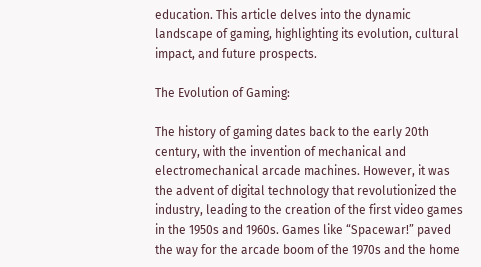education. This article delves into the dynamic landscape of gaming, highlighting its evolution, cultural impact, and future prospects.

The Evolution of Gaming:

The history of gaming dates back to the early 20th century, with the invention of mechanical and electromechanical arcade machines. However, it was the advent of digital technology that revolutionized the industry, leading to the creation of the first video games in the 1950s and 1960s. Games like “Spacewar!” paved the way for the arcade boom of the 1970s and the home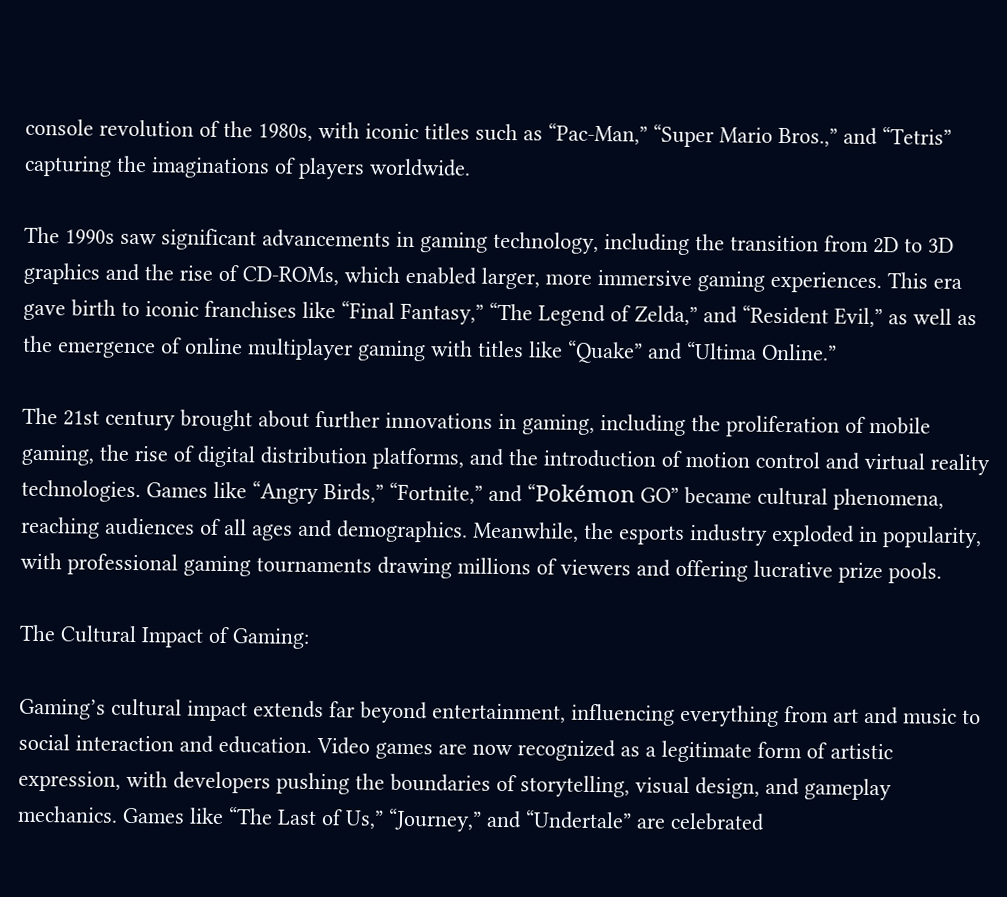console revolution of the 1980s, with iconic titles such as “Pac-Man,” “Super Mario Bros.,” and “Tetris” capturing the imaginations of players worldwide.

The 1990s saw significant advancements in gaming technology, including the transition from 2D to 3D graphics and the rise of CD-ROMs, which enabled larger, more immersive gaming experiences. This era gave birth to iconic franchises like “Final Fantasy,” “The Legend of Zelda,” and “Resident Evil,” as well as the emergence of online multiplayer gaming with titles like “Quake” and “Ultima Online.”

The 21st century brought about further innovations in gaming, including the proliferation of mobile gaming, the rise of digital distribution platforms, and the introduction of motion control and virtual reality technologies. Games like “Angry Birds,” “Fortnite,” and “Pokémon GO” became cultural phenomena, reaching audiences of all ages and demographics. Meanwhile, the esports industry exploded in popularity, with professional gaming tournaments drawing millions of viewers and offering lucrative prize pools.

The Cultural Impact of Gaming:

Gaming’s cultural impact extends far beyond entertainment, influencing everything from art and music to social interaction and education. Video games are now recognized as a legitimate form of artistic expression, with developers pushing the boundaries of storytelling, visual design, and gameplay mechanics. Games like “The Last of Us,” “Journey,” and “Undertale” are celebrated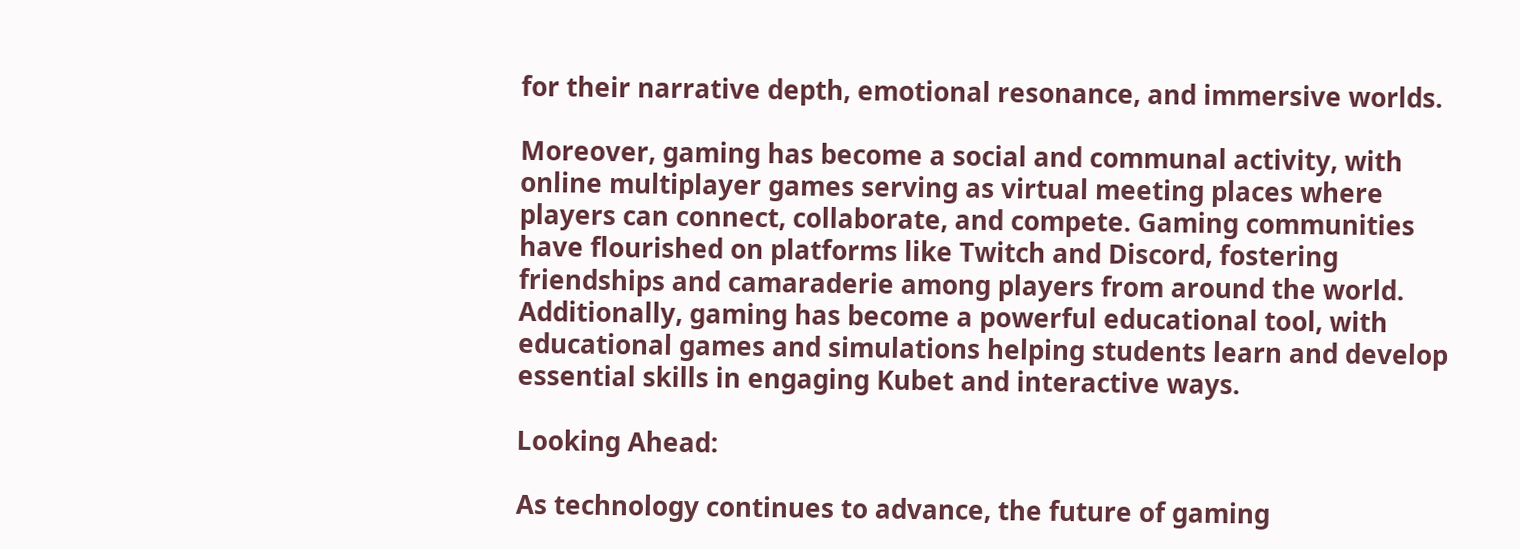for their narrative depth, emotional resonance, and immersive worlds.

Moreover, gaming has become a social and communal activity, with online multiplayer games serving as virtual meeting places where players can connect, collaborate, and compete. Gaming communities have flourished on platforms like Twitch and Discord, fostering friendships and camaraderie among players from around the world. Additionally, gaming has become a powerful educational tool, with educational games and simulations helping students learn and develop essential skills in engaging Kubet and interactive ways.

Looking Ahead:

As technology continues to advance, the future of gaming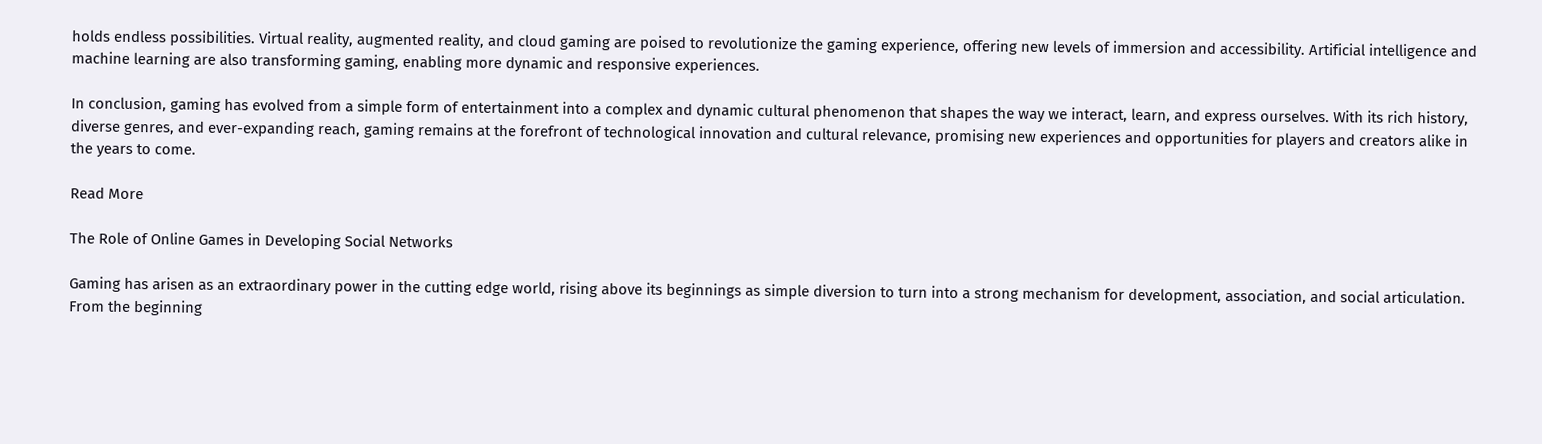holds endless possibilities. Virtual reality, augmented reality, and cloud gaming are poised to revolutionize the gaming experience, offering new levels of immersion and accessibility. Artificial intelligence and machine learning are also transforming gaming, enabling more dynamic and responsive experiences.

In conclusion, gaming has evolved from a simple form of entertainment into a complex and dynamic cultural phenomenon that shapes the way we interact, learn, and express ourselves. With its rich history, diverse genres, and ever-expanding reach, gaming remains at the forefront of technological innovation and cultural relevance, promising new experiences and opportunities for players and creators alike in the years to come.

Read More

The Role of Online Games in Developing Social Networks

Gaming has arisen as an extraordinary power in the cutting edge world, rising above its beginnings as simple diversion to turn into a strong mechanism for development, association, and social articulation. From the beginning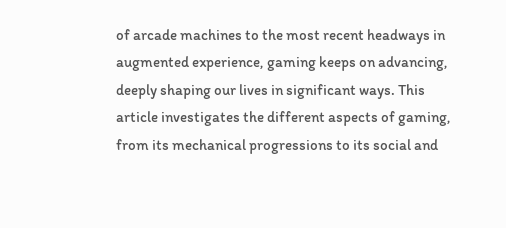of arcade machines to the most recent headways in augmented experience, gaming keeps on advancing, deeply shaping our lives in significant ways. This article investigates the different aspects of gaming, from its mechanical progressions to its social and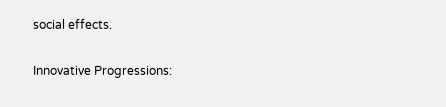social effects.

Innovative Progressions: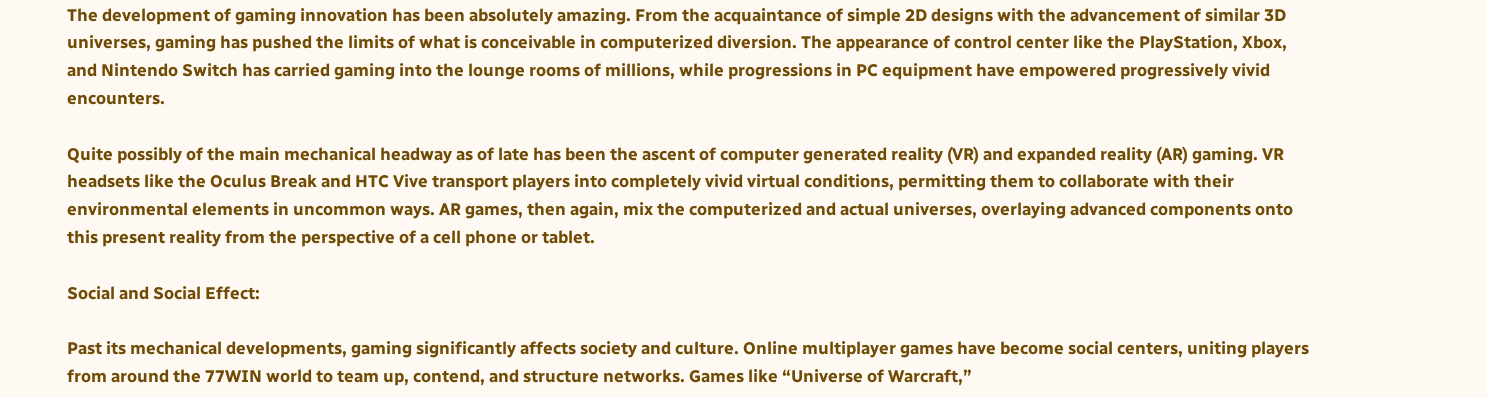The development of gaming innovation has been absolutely amazing. From the acquaintance of simple 2D designs with the advancement of similar 3D universes, gaming has pushed the limits of what is conceivable in computerized diversion. The appearance of control center like the PlayStation, Xbox, and Nintendo Switch has carried gaming into the lounge rooms of millions, while progressions in PC equipment have empowered progressively vivid encounters.

Quite possibly of the main mechanical headway as of late has been the ascent of computer generated reality (VR) and expanded reality (AR) gaming. VR headsets like the Oculus Break and HTC Vive transport players into completely vivid virtual conditions, permitting them to collaborate with their environmental elements in uncommon ways. AR games, then again, mix the computerized and actual universes, overlaying advanced components onto this present reality from the perspective of a cell phone or tablet.

Social and Social Effect:

Past its mechanical developments, gaming significantly affects society and culture. Online multiplayer games have become social centers, uniting players from around the 77WIN world to team up, contend, and structure networks. Games like “Universe of Warcraft,”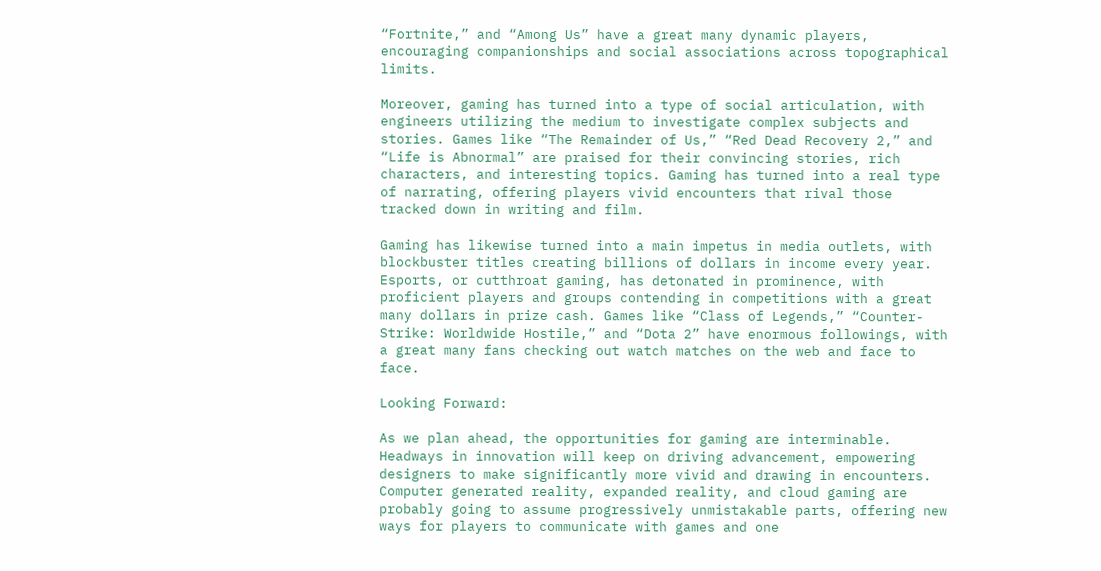“Fortnite,” and “Among Us” have a great many dynamic players, encouraging companionships and social associations across topographical limits.

Moreover, gaming has turned into a type of social articulation, with engineers utilizing the medium to investigate complex subjects and stories. Games like “The Remainder of Us,” “Red Dead Recovery 2,” and “Life is Abnormal” are praised for their convincing stories, rich characters, and interesting topics. Gaming has turned into a real type of narrating, offering players vivid encounters that rival those tracked down in writing and film.

Gaming has likewise turned into a main impetus in media outlets, with blockbuster titles creating billions of dollars in income every year. Esports, or cutthroat gaming, has detonated in prominence, with proficient players and groups contending in competitions with a great many dollars in prize cash. Games like “Class of Legends,” “Counter-Strike: Worldwide Hostile,” and “Dota 2” have enormous followings, with a great many fans checking out watch matches on the web and face to face.

Looking Forward:

As we plan ahead, the opportunities for gaming are interminable. Headways in innovation will keep on driving advancement, empowering designers to make significantly more vivid and drawing in encounters. Computer generated reality, expanded reality, and cloud gaming are probably going to assume progressively unmistakable parts, offering new ways for players to communicate with games and one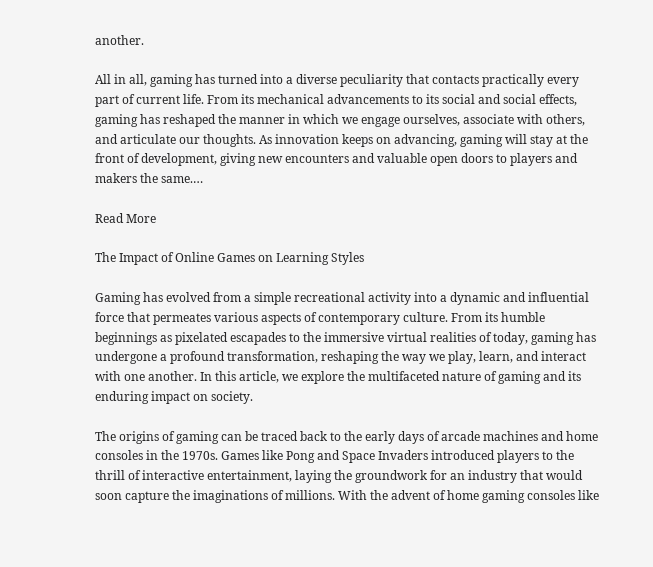another.

All in all, gaming has turned into a diverse peculiarity that contacts practically every part of current life. From its mechanical advancements to its social and social effects, gaming has reshaped the manner in which we engage ourselves, associate with others, and articulate our thoughts. As innovation keeps on advancing, gaming will stay at the front of development, giving new encounters and valuable open doors to players and makers the same.…

Read More

The Impact of Online Games on Learning Styles

Gaming has evolved from a simple recreational activity into a dynamic and influential force that permeates various aspects of contemporary culture. From its humble beginnings as pixelated escapades to the immersive virtual realities of today, gaming has undergone a profound transformation, reshaping the way we play, learn, and interact with one another. In this article, we explore the multifaceted nature of gaming and its enduring impact on society.

The origins of gaming can be traced back to the early days of arcade machines and home consoles in the 1970s. Games like Pong and Space Invaders introduced players to the thrill of interactive entertainment, laying the groundwork for an industry that would soon capture the imaginations of millions. With the advent of home gaming consoles like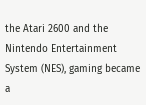the Atari 2600 and the Nintendo Entertainment System (NES), gaming became a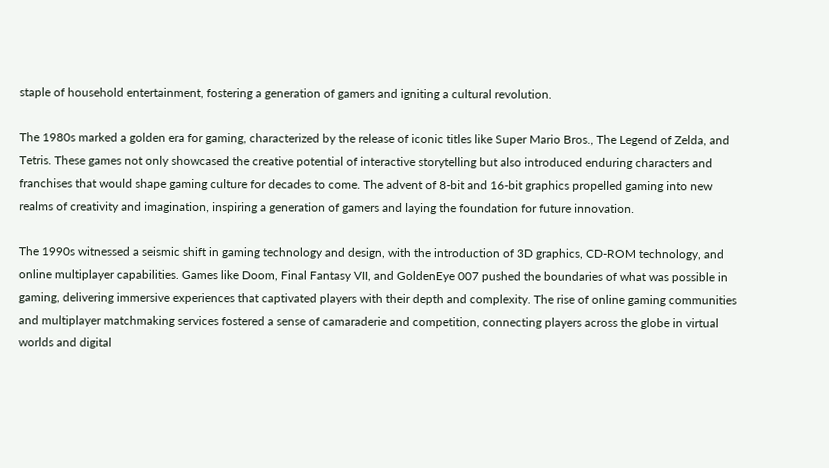staple of household entertainment, fostering a generation of gamers and igniting a cultural revolution.

The 1980s marked a golden era for gaming, characterized by the release of iconic titles like Super Mario Bros., The Legend of Zelda, and Tetris. These games not only showcased the creative potential of interactive storytelling but also introduced enduring characters and franchises that would shape gaming culture for decades to come. The advent of 8-bit and 16-bit graphics propelled gaming into new realms of creativity and imagination, inspiring a generation of gamers and laying the foundation for future innovation.

The 1990s witnessed a seismic shift in gaming technology and design, with the introduction of 3D graphics, CD-ROM technology, and online multiplayer capabilities. Games like Doom, Final Fantasy VII, and GoldenEye 007 pushed the boundaries of what was possible in gaming, delivering immersive experiences that captivated players with their depth and complexity. The rise of online gaming communities and multiplayer matchmaking services fostered a sense of camaraderie and competition, connecting players across the globe in virtual worlds and digital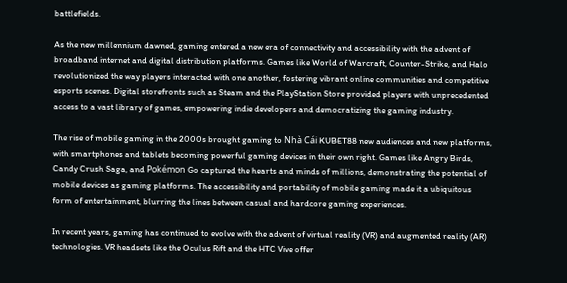battlefields.

As the new millennium dawned, gaming entered a new era of connectivity and accessibility with the advent of broadband internet and digital distribution platforms. Games like World of Warcraft, Counter-Strike, and Halo revolutionized the way players interacted with one another, fostering vibrant online communities and competitive esports scenes. Digital storefronts such as Steam and the PlayStation Store provided players with unprecedented access to a vast library of games, empowering indie developers and democratizing the gaming industry.

The rise of mobile gaming in the 2000s brought gaming to Nhà Cái KUBET88 new audiences and new platforms, with smartphones and tablets becoming powerful gaming devices in their own right. Games like Angry Birds, Candy Crush Saga, and Pokémon Go captured the hearts and minds of millions, demonstrating the potential of mobile devices as gaming platforms. The accessibility and portability of mobile gaming made it a ubiquitous form of entertainment, blurring the lines between casual and hardcore gaming experiences.

In recent years, gaming has continued to evolve with the advent of virtual reality (VR) and augmented reality (AR) technologies. VR headsets like the Oculus Rift and the HTC Vive offer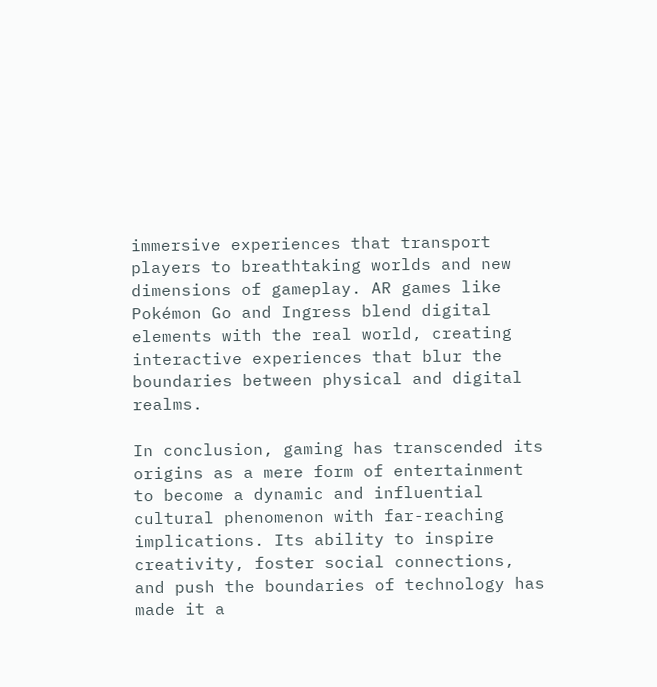immersive experiences that transport players to breathtaking worlds and new dimensions of gameplay. AR games like Pokémon Go and Ingress blend digital elements with the real world, creating interactive experiences that blur the boundaries between physical and digital realms.

In conclusion, gaming has transcended its origins as a mere form of entertainment to become a dynamic and influential cultural phenomenon with far-reaching implications. Its ability to inspire creativity, foster social connections, and push the boundaries of technology has made it a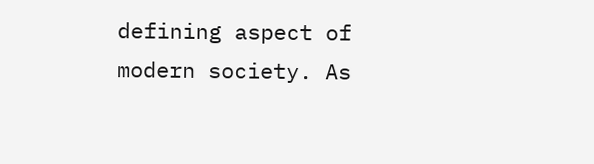defining aspect of modern society. As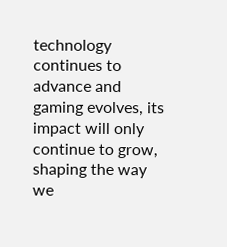technology continues to advance and gaming evolves, its impact will only continue to grow, shaping the way we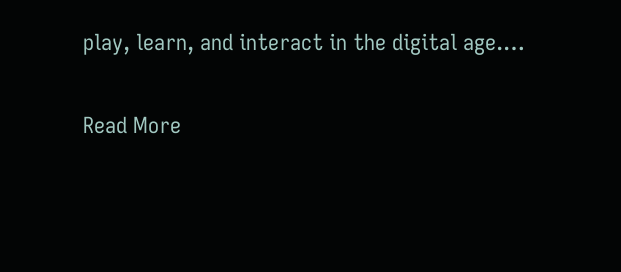play, learn, and interact in the digital age.…

Read More